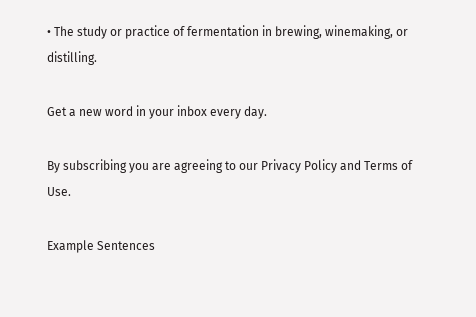• The study or practice of fermentation in brewing, winemaking, or distilling.

Get a new word in your inbox every day.

By subscribing you are agreeing to our Privacy Policy and Terms of Use.

Example Sentences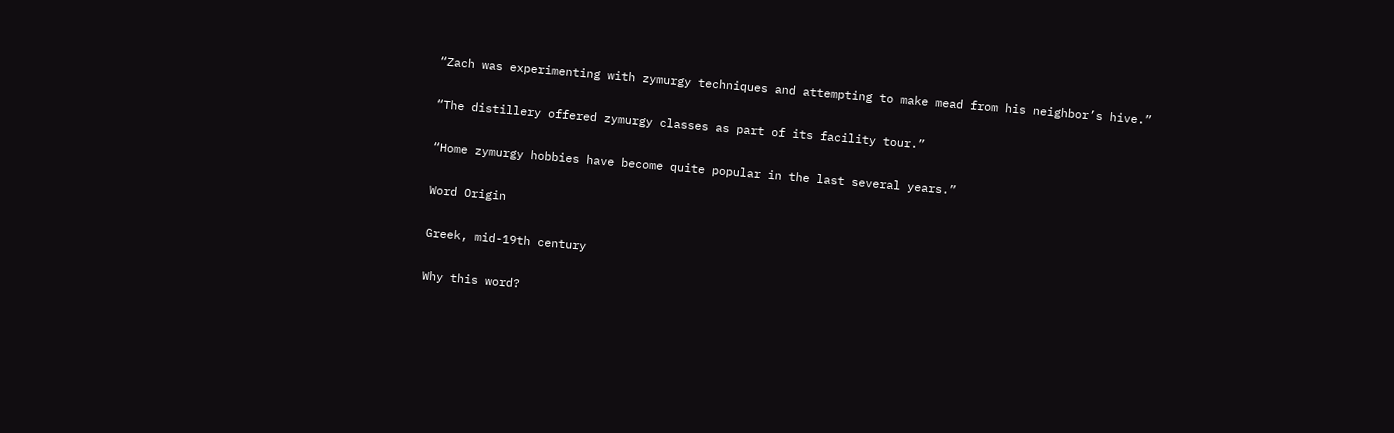“Zach was experimenting with zymurgy techniques and attempting to make mead from his neighbor’s hive.”

“The distillery offered zymurgy classes as part of its facility tour.”

“Home zymurgy hobbies have become quite popular in the last several years.”

Word Origin

Greek, mid-19th century

Why this word?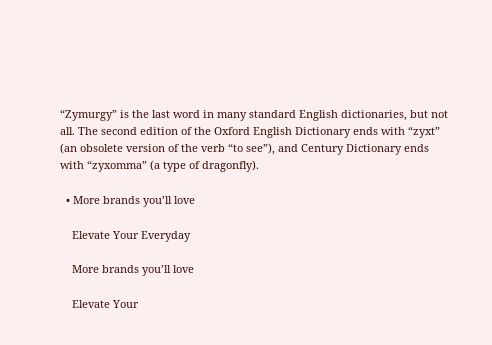“Zymurgy” is the last word in many standard English dictionaries, but not all. The second edition of the Oxford English Dictionary ends with “zyxt” (an obsolete version of the verb “to see”), and Century Dictionary ends with “zyxomma” (a type of dragonfly).

  • More brands you’ll love

    Elevate Your Everyday

    More brands you’ll love

    Elevate Your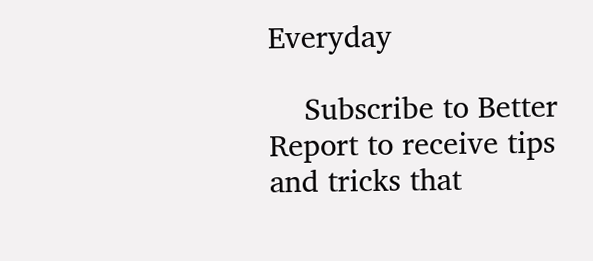Everyday

    Subscribe to Better Report to receive tips and tricks that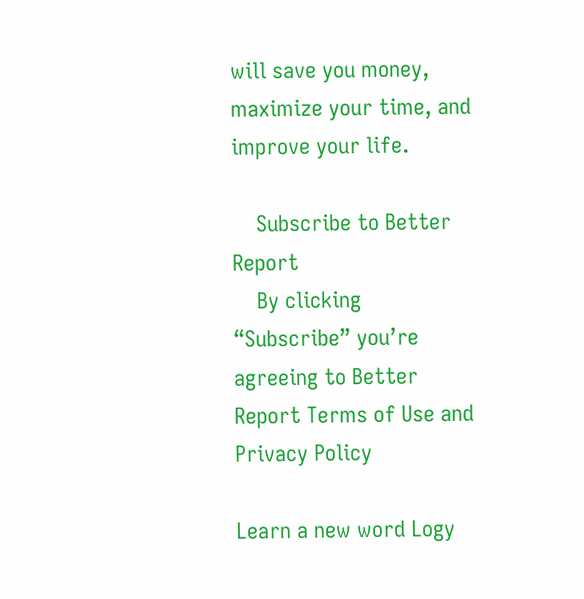will save you money, maximize your time, and improve your life.

    Subscribe to Better Report
    By clicking “Subscribe” you’re agreeing to Better Report Terms of Use and Privacy Policy

Learn a new word Logy